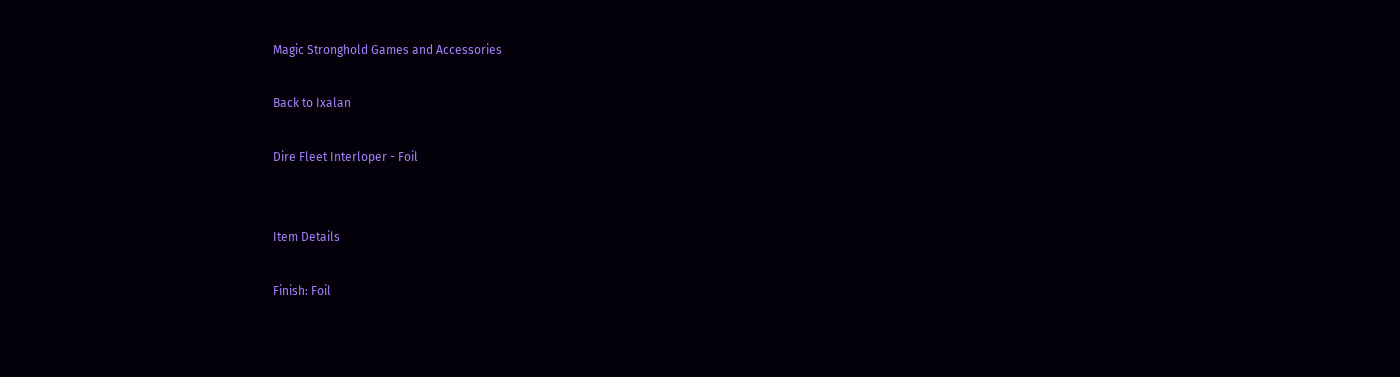Magic Stronghold Games and Accessories

Back to Ixalan

Dire Fleet Interloper - Foil


Item Details

Finish: Foil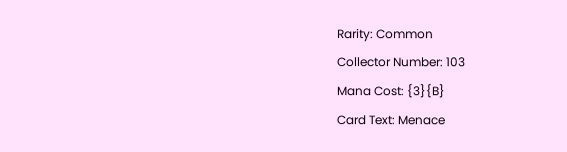Rarity: Common
Collector Number: 103
Mana Cost: {3}{B}
Card Text: Menace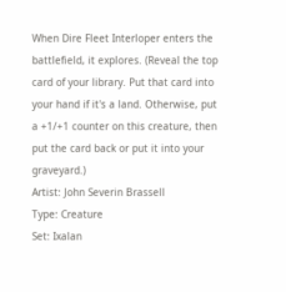When Dire Fleet Interloper enters the battlefield, it explores. (Reveal the top card of your library. Put that card into your hand if it's a land. Otherwise, put a +1/+1 counter on this creature, then put the card back or put it into your graveyard.)
Artist: John Severin Brassell
Type: Creature
Set: Ixalan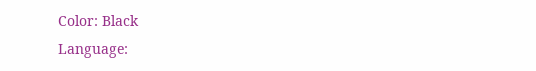Color: Black
Language: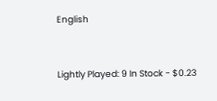English


Lightly Played: 9 In Stock - $0.23